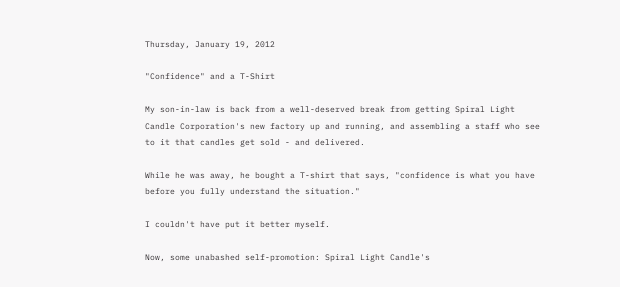Thursday, January 19, 2012

"Confidence" and a T-Shirt

My son-in-law is back from a well-deserved break from getting Spiral Light Candle Corporation's new factory up and running, and assembling a staff who see to it that candles get sold - and delivered.

While he was away, he bought a T-shirt that says, "confidence is what you have before you fully understand the situation."

I couldn't have put it better myself.

Now, some unabashed self-promotion: Spiral Light Candle's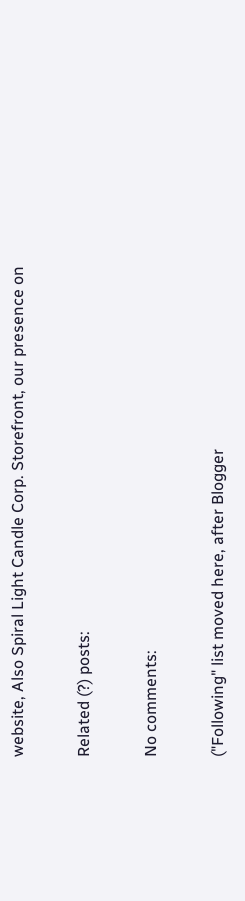website, Also Spiral Light Candle Corp. Storefront, our presence on

Related (?) posts:

No comments:

("Following" list moved here, after Blogger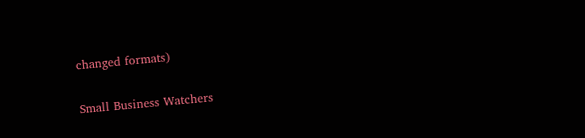changed formats)

Small Business Watchers